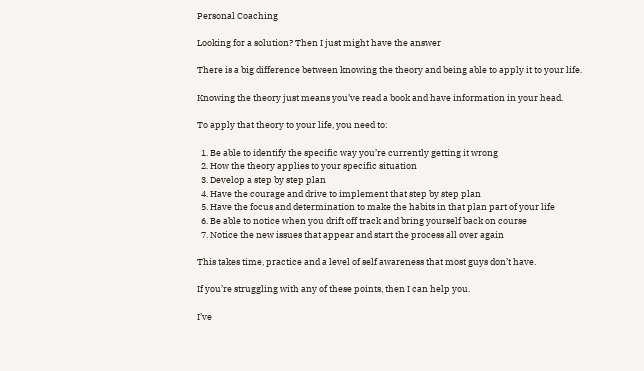Personal Coaching

Looking for a solution? Then I just might have the answer

There is a big difference between knowing the theory and being able to apply it to your life.

Knowing the theory just means you’ve read a book and have information in your head.

To apply that theory to your life, you need to:

  1. Be able to identify the specific way you’re currently getting it wrong
  2. How the theory applies to your specific situation
  3. Develop a step by step plan
  4. Have the courage and drive to implement that step by step plan
  5. Have the focus and determination to make the habits in that plan part of your life
  6. Be able to notice when you drift off track and bring yourself back on course
  7. Notice the new issues that appear and start the process all over again

This takes time, practice and a level of self awareness that most guys don’t have.

If you’re struggling with any of these points, then I can help you.

I’ve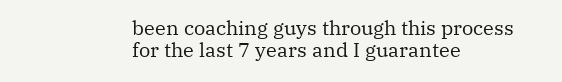been coaching guys through this process for the last 7 years and I guarantee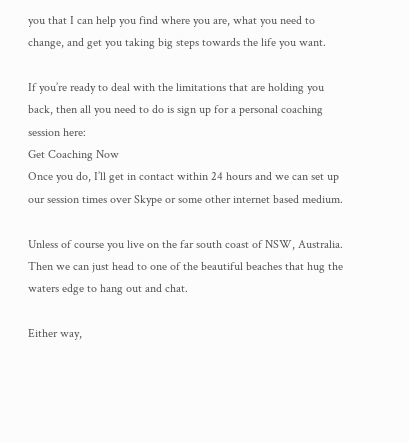you that I can help you find where you are, what you need to change, and get you taking big steps towards the life you want.

If you’re ready to deal with the limitations that are holding you back, then all you need to do is sign up for a personal coaching session here:
Get Coaching Now
Once you do, I’ll get in contact within 24 hours and we can set up our session times over Skype or some other internet based medium.

Unless of course you live on the far south coast of NSW, Australia. Then we can just head to one of the beautiful beaches that hug the waters edge to hang out and chat.

Either way,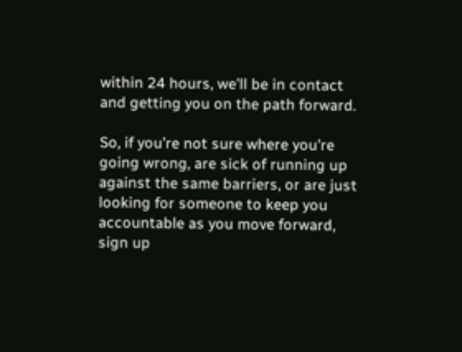within 24 hours, we’ll be in contact and getting you on the path forward.

So, if you’re not sure where you’re going wrong, are sick of running up against the same barriers, or are just looking for someone to keep you accountable as you move forward, sign up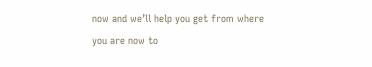now and we’ll help you get from where you are now to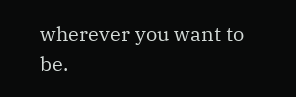wherever you want to be.